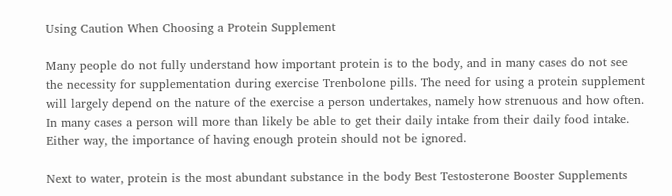Using Caution When Choosing a Protein Supplement

Many people do not fully understand how important protein is to the body, and in many cases do not see the necessity for supplementation during exercise Trenbolone pills. The need for using a protein supplement will largely depend on the nature of the exercise a person undertakes, namely how strenuous and how often. In many cases a person will more than likely be able to get their daily intake from their daily food intake. Either way, the importance of having enough protein should not be ignored.

Next to water, protein is the most abundant substance in the body Best Testosterone Booster Supplements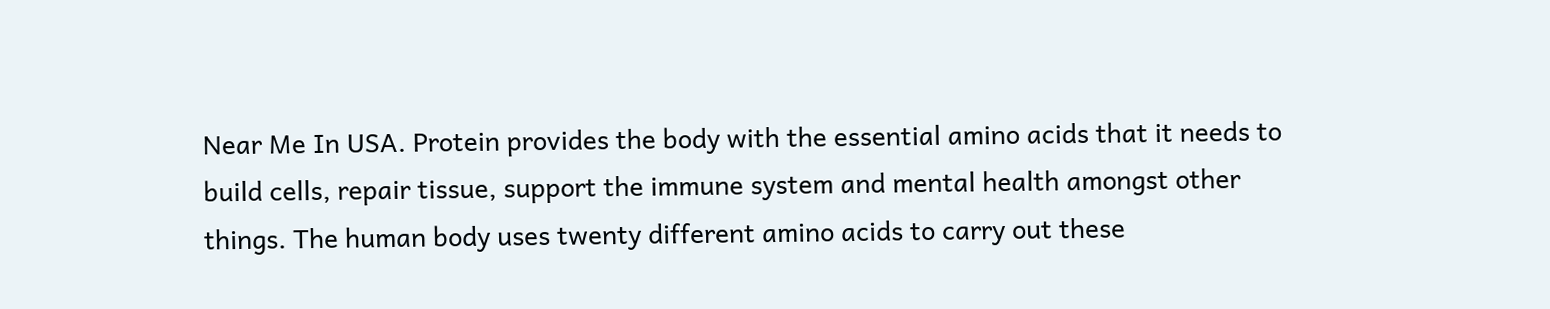Near Me In USA. Protein provides the body with the essential amino acids that it needs to build cells, repair tissue, support the immune system and mental health amongst other things. The human body uses twenty different amino acids to carry out these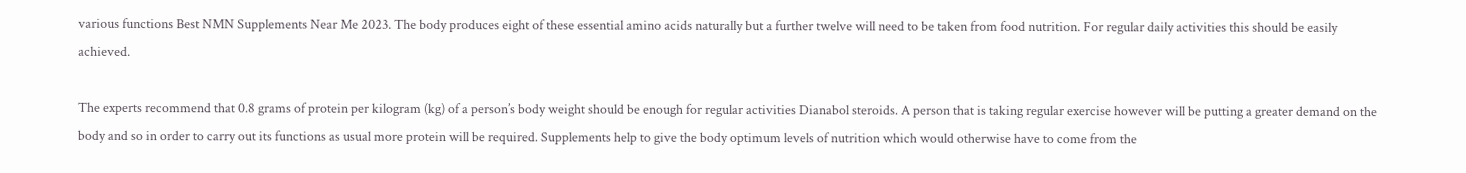various functions Best NMN Supplements Near Me 2023. The body produces eight of these essential amino acids naturally but a further twelve will need to be taken from food nutrition. For regular daily activities this should be easily achieved.

The experts recommend that 0.8 grams of protein per kilogram (kg) of a person’s body weight should be enough for regular activities Dianabol steroids. A person that is taking regular exercise however will be putting a greater demand on the body and so in order to carry out its functions as usual more protein will be required. Supplements help to give the body optimum levels of nutrition which would otherwise have to come from the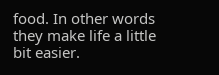food. In other words they make life a little bit easier.